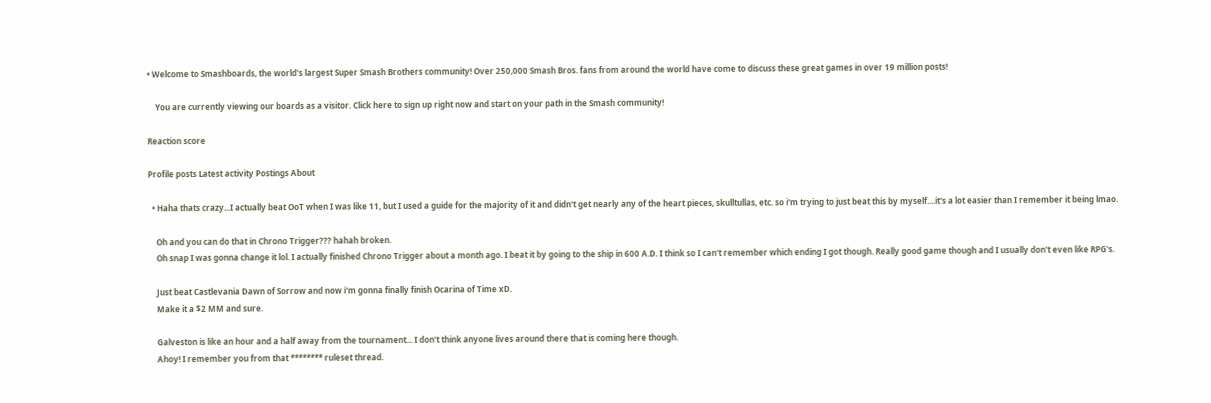• Welcome to Smashboards, the world's largest Super Smash Brothers community! Over 250,000 Smash Bros. fans from around the world have come to discuss these great games in over 19 million posts!

    You are currently viewing our boards as a visitor. Click here to sign up right now and start on your path in the Smash community!

Reaction score

Profile posts Latest activity Postings About

  • Haha thats crazy...I actually beat OoT when I was like 11, but I used a guide for the majority of it and didn't get nearly any of the heart pieces, skulltullas, etc. so i'm trying to just beat this by myself....it's a lot easier than I remember it being lmao.

    Oh and you can do that in Chrono Trigger??? hahah broken.
    Oh snap I was gonna change it lol. I actually finished Chrono Trigger about a month ago. I beat it by going to the ship in 600 A.D. I think so I can't remember which ending I got though. Really good game though and I usually don't even like RPG's.

    Just beat Castlevania Dawn of Sorrow and now i'm gonna finally finish Ocarina of Time xD.
    Make it a $2 MM and sure.

    Galveston is like an hour and a half away from the tournament... I don't think anyone lives around there that is coming here though.
    Ahoy! I remember you from that ******** ruleset thread.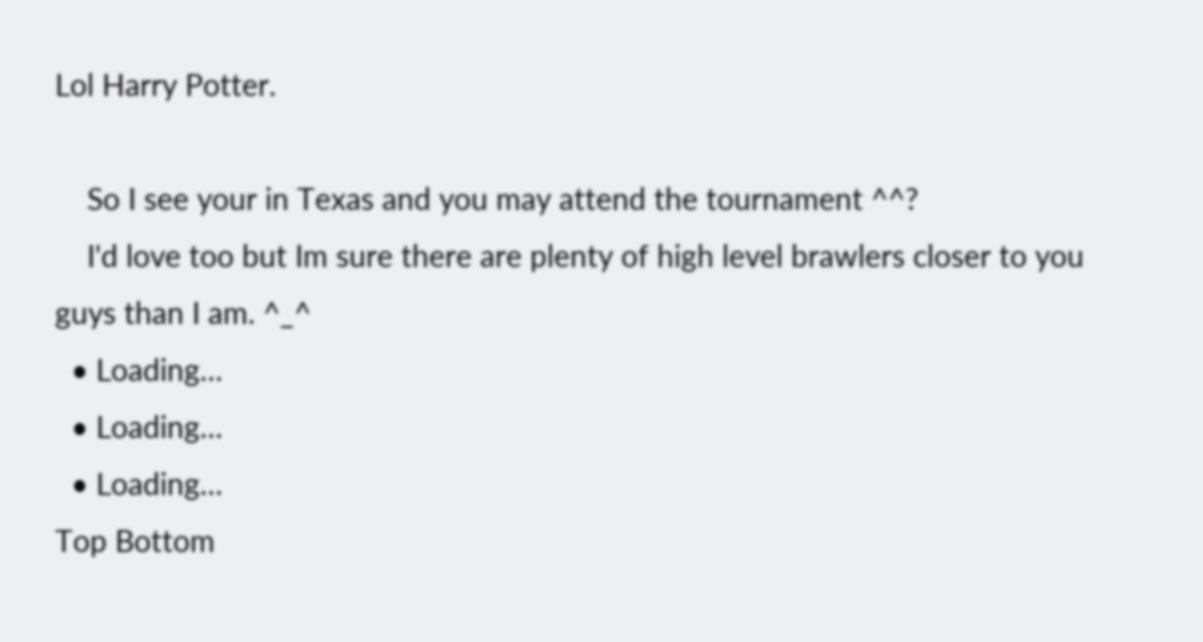Lol Harry Potter.

    So I see your in Texas and you may attend the tournament ^^?
    I'd love too but Im sure there are plenty of high level brawlers closer to you guys than I am. ^_^
  • Loading…
  • Loading…
  • Loading…
Top Bottom